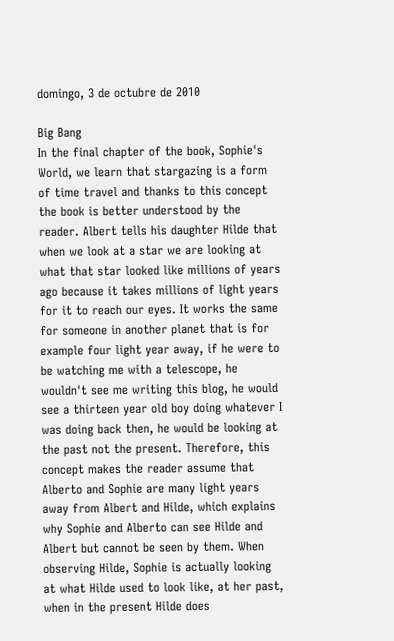domingo, 3 de octubre de 2010

Big Bang
In the final chapter of the book, Sophie's World, we learn that stargazing is a form of time travel and thanks to this concept the book is better understood by the reader. Albert tells his daughter Hilde that when we look at a star we are looking at what that star looked like millions of years ago because it takes millions of light years for it to reach our eyes. It works the same for someone in another planet that is for example four light year away, if he were to be watching me with a telescope, he wouldn't see me writing this blog, he would see a thirteen year old boy doing whatever I was doing back then, he would be looking at the past not the present. Therefore, this concept makes the reader assume that Alberto and Sophie are many light years away from Albert and Hilde, which explains why Sophie and Alberto can see Hilde and Albert but cannot be seen by them. When observing Hilde, Sophie is actually looking at what Hilde used to look like, at her past, when in the present Hilde does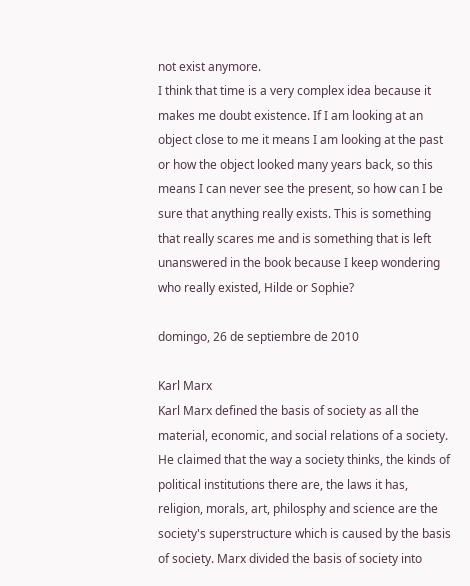not exist anymore.
I think that time is a very complex idea because it makes me doubt existence. If I am looking at an object close to me it means I am looking at the past or how the object looked many years back, so this means I can never see the present, so how can I be sure that anything really exists. This is something that really scares me and is something that is left unanswered in the book because I keep wondering who really existed, Hilde or Sophie?

domingo, 26 de septiembre de 2010

Karl Marx
Karl Marx defined the basis of society as all the material, economic, and social relations of a society. He claimed that the way a society thinks, the kinds of political institutions there are, the laws it has, religion, morals, art, philosphy and science are the society's superstructure which is caused by the basis of society. Marx divided the basis of society into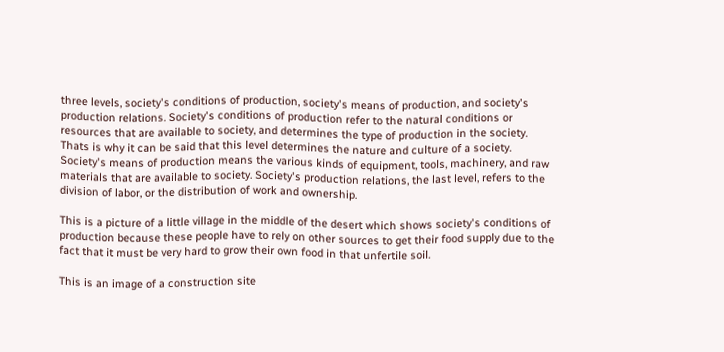three levels, society's conditions of production, society's means of production, and society's production relations. Society's conditions of production refer to the natural conditions or resources that are available to society, and determines the type of production in the society. Thats is why it can be said that this level determines the nature and culture of a society. Society's means of production means the various kinds of equipment, tools, machinery, and raw materials that are available to society. Society's production relations, the last level, refers to the division of labor, or the distribution of work and ownership.

This is a picture of a little village in the middle of the desert which shows society's conditions of production because these people have to rely on other sources to get their food supply due to the fact that it must be very hard to grow their own food in that unfertile soil.

This is an image of a construction site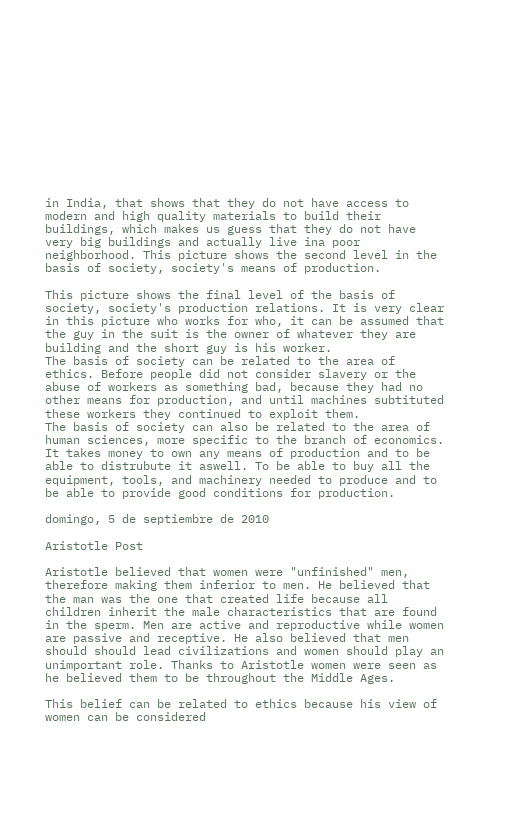in India, that shows that they do not have access to modern and high quality materials to build their buildings, which makes us guess that they do not have very big buildings and actually live ina poor neighborhood. This picture shows the second level in the basis of society, society's means of production.

This picture shows the final level of the basis of society, society's production relations. It is very clear in this picture who works for who, it can be assumed that the guy in the suit is the owner of whatever they are building and the short guy is his worker.
The basis of society can be related to the area of ethics. Before people did not consider slavery or the abuse of workers as something bad, because they had no other means for production, and until machines subtituted these workers they continued to exploit them.
The basis of society can also be related to the area of human sciences, more specific to the branch of economics. It takes money to own any means of production and to be able to distrubute it aswell. To be able to buy all the equipment, tools, and machinery needed to produce and to be able to provide good conditions for production.

domingo, 5 de septiembre de 2010

Aristotle Post

Aristotle believed that women were "unfinished" men, therefore making them inferior to men. He believed that the man was the one that created life because all children inherit the male characteristics that are found in the sperm. Men are active and reproductive while women are passive and receptive. He also believed that men should should lead civilizations and women should play an unimportant role. Thanks to Aristotle women were seen as he believed them to be throughout the Middle Ages.

This belief can be related to ethics because his view of women can be considered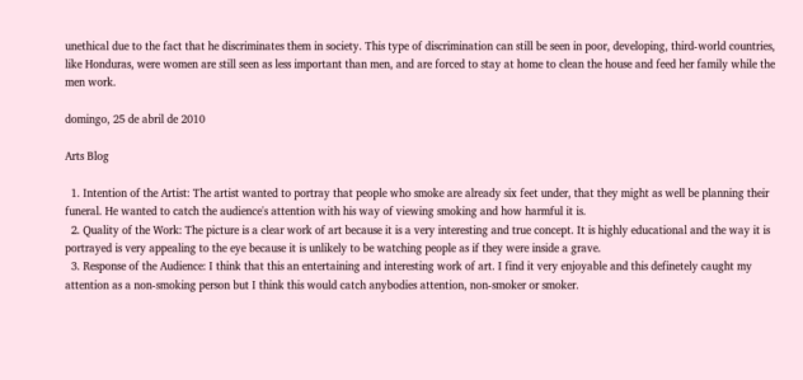unethical due to the fact that he discriminates them in society. This type of discrimination can still be seen in poor, developing, third-world countries, like Honduras, were women are still seen as less important than men, and are forced to stay at home to clean the house and feed her family while the men work.

domingo, 25 de abril de 2010

Arts Blog

  1. Intention of the Artist: The artist wanted to portray that people who smoke are already six feet under, that they might as well be planning their funeral. He wanted to catch the audience's attention with his way of viewing smoking and how harmful it is.
  2. Quality of the Work: The picture is a clear work of art because it is a very interesting and true concept. It is highly educational and the way it is portrayed is very appealing to the eye because it is unlikely to be watching people as if they were inside a grave.
  3. Response of the Audience: I think that this an entertaining and interesting work of art. I find it very enjoyable and this definetely caught my attention as a non-smoking person but I think this would catch anybodies attention, non-smoker or smoker.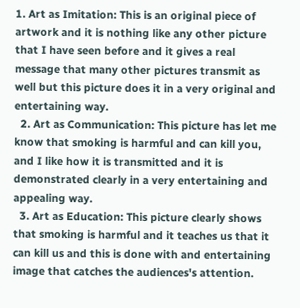1. Art as Imitation: This is an original piece of artwork and it is nothing like any other picture that I have seen before and it gives a real message that many other pictures transmit as well but this picture does it in a very original and entertaining way.
  2. Art as Communication: This picture has let me know that smoking is harmful and can kill you, and I like how it is transmitted and it is demonstrated clearly in a very entertaining and appealing way.
  3. Art as Education: This picture clearly shows that smoking is harmful and it teaches us that it can kill us and this is done with and entertaining image that catches the audiences's attention.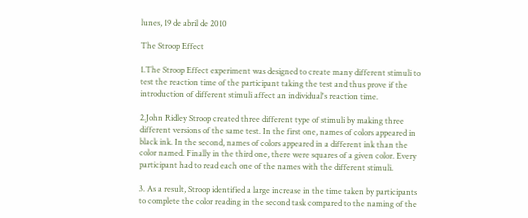lunes, 19 de abril de 2010

The Stroop Effect

1.The Stroop Effect experiment was designed to create many different stimuli to test the reaction time of the participant taking the test and thus prove if the introduction of different stimuli affect an individual's reaction time.

2.John Ridley Stroop created three different type of stimuli by making three different versions of the same test. In the first one, names of colors appeared in black ink. In the second, names of colors appeared in a different ink than the color named. Finally in the third one, there were squares of a given color. Every participant had to read each one of the names with the different stimuli.

3. As a result, Stroop identified a large increase in the time taken by participants to complete the color reading in the second task compared to the naming of the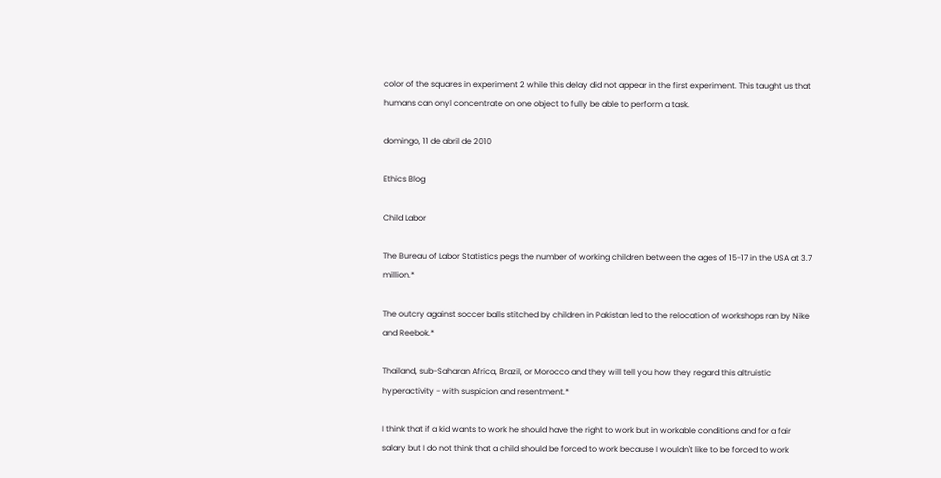color of the squares in experiment 2 while this delay did not appear in the first experiment. This taught us that humans can onyl concentrate on one object to fully be able to perform a task.

domingo, 11 de abril de 2010

Ethics Blog

Child Labor

The Bureau of Labor Statistics pegs the number of working children between the ages of 15-17 in the USA at 3.7 million.*

The outcry against soccer balls stitched by children in Pakistan led to the relocation of workshops ran by Nike and Reebok.*

Thailand, sub-Saharan Africa, Brazil, or Morocco and they will tell you how they regard this altruistic hyperactivity - with suspicion and resentment.*

I think that if a kid wants to work he should have the right to work but in workable conditions and for a fair salary but I do not think that a child should be forced to work because I wouldn't like to be forced to work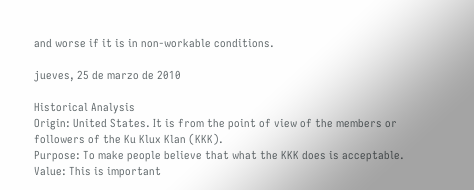and worse if it is in non-workable conditions.

jueves, 25 de marzo de 2010

Historical Analysis
Origin: United States. It is from the point of view of the members or followers of the Ku Klux Klan (KKK).
Purpose: To make people believe that what the KKK does is acceptable.
Value: This is important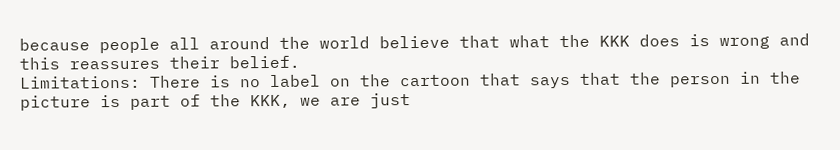because people all around the world believe that what the KKK does is wrong and this reassures their belief.
Limitations: There is no label on the cartoon that says that the person in the picture is part of the KKK, we are just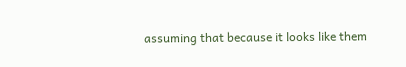assuming that because it looks like them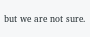but we are not sure.